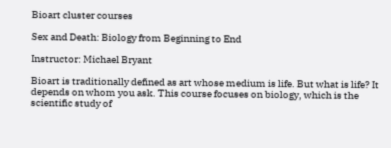Bioart cluster courses

Sex and Death: Biology from Beginning to End

Instructor: Michael Bryant

Bioart is traditionally defined as art whose medium is life. But what is life? It depends on whom you ask. This course focuses on biology, which is the scientific study of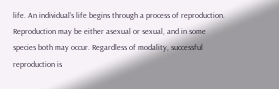life. An individual’s life begins through a process of reproduction. Reproduction may be either asexual or sexual, and in some species both may occur. Regardless of modality, successful reproduction is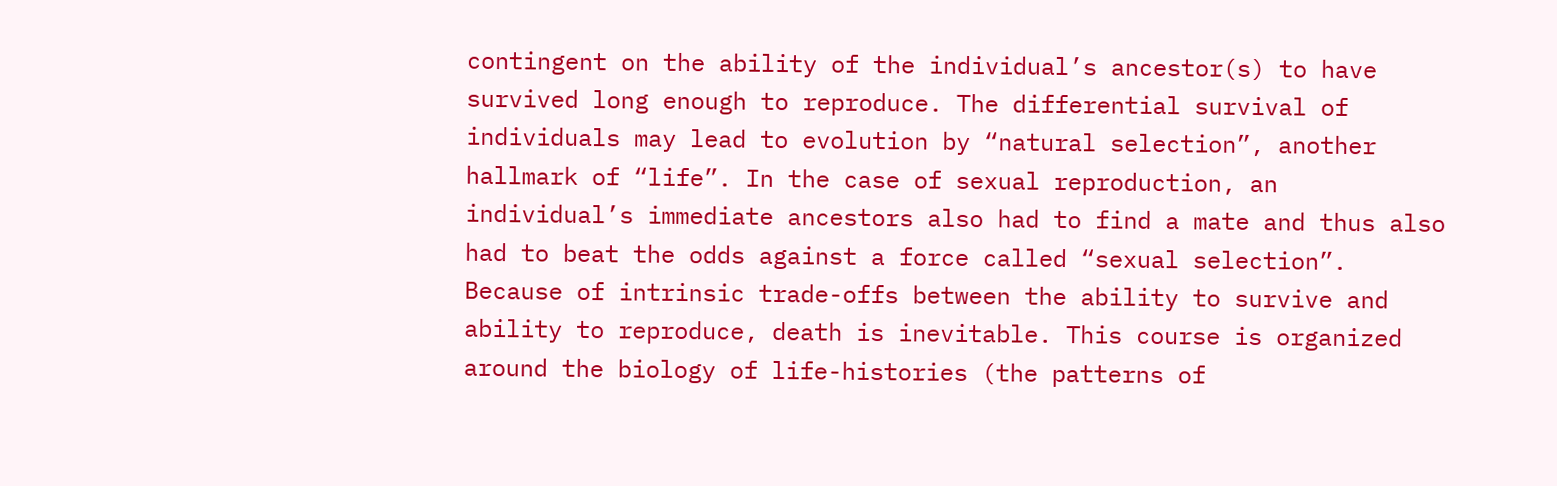contingent on the ability of the individual’s ancestor(s) to have survived long enough to reproduce. The differential survival of individuals may lead to evolution by “natural selection”, another hallmark of “life”. In the case of sexual reproduction, an individual’s immediate ancestors also had to find a mate and thus also had to beat the odds against a force called “sexual selection”. Because of intrinsic trade-offs between the ability to survive and ability to reproduce, death is inevitable. This course is organized around the biology of life-histories (the patterns of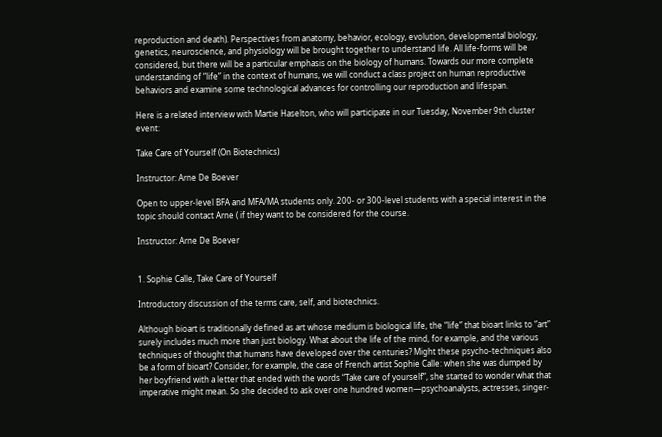reproduction and death). Perspectives from anatomy, behavior, ecology, evolution, developmental biology, genetics, neuroscience, and physiology will be brought together to understand life. All life-forms will be considered, but there will be a particular emphasis on the biology of humans. Towards our more complete understanding of “life” in the context of humans, we will conduct a class project on human reproductive behaviors and examine some technological advances for controlling our reproduction and lifespan.

Here is a related interview with Martie Haselton, who will participate in our Tuesday, November 9th cluster event:

Take Care of Yourself (On Biotechnics)

Instructor: Arne De Boever

Open to upper-level BFA and MFA/MA students only. 200- or 300-level students with a special interest in the topic should contact Arne ( if they want to be considered for the course.

Instructor: Arne De Boever


1. Sophie Calle, Take Care of Yourself

Introductory discussion of the terms care, self, and biotechnics.

Although bioart is traditionally defined as art whose medium is biological life, the “life” that bioart links to “art” surely includes much more than just biology. What about the life of the mind, for example, and the various techniques of thought that humans have developed over the centuries? Might these psycho-techniques also be a form of bioart? Consider, for example, the case of French artist Sophie Calle: when she was dumped by her boyfriend with a letter that ended with the words “Take care of yourself”, she started to wonder what that imperative might mean. So she decided to ask over one hundred women—psychoanalysts, actresses, singer-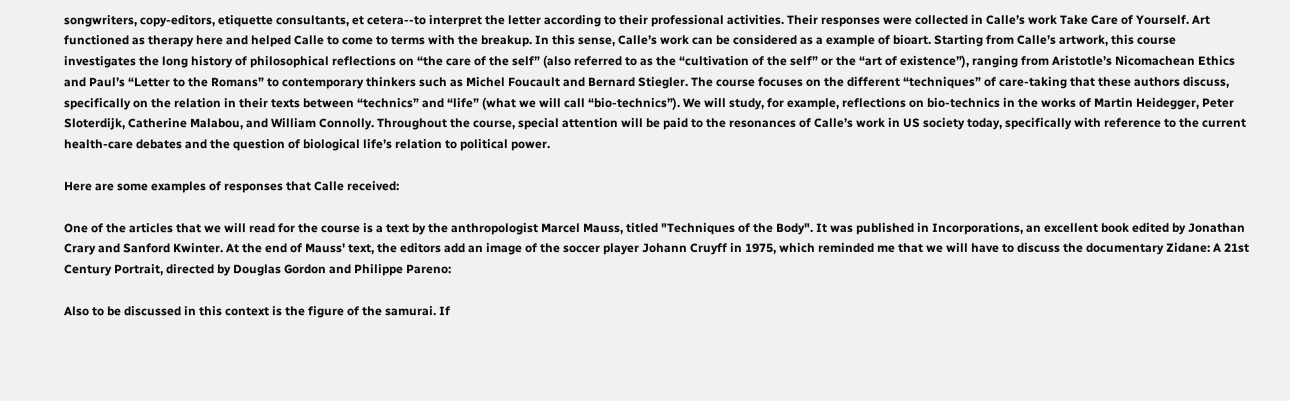songwriters, copy-editors, etiquette consultants, et cetera--to interpret the letter according to their professional activities. Their responses were collected in Calle’s work Take Care of Yourself. Art functioned as therapy here and helped Calle to come to terms with the breakup. In this sense, Calle’s work can be considered as a example of bioart. Starting from Calle’s artwork, this course investigates the long history of philosophical reflections on “the care of the self” (also referred to as the “cultivation of the self” or the “art of existence”), ranging from Aristotle’s Nicomachean Ethics and Paul’s “Letter to the Romans” to contemporary thinkers such as Michel Foucault and Bernard Stiegler. The course focuses on the different “techniques” of care-taking that these authors discuss, specifically on the relation in their texts between “technics” and “life” (what we will call “bio-technics”). We will study, for example, reflections on bio-technics in the works of Martin Heidegger, Peter Sloterdijk, Catherine Malabou, and William Connolly. Throughout the course, special attention will be paid to the resonances of Calle’s work in US society today, specifically with reference to the current health-care debates and the question of biological life’s relation to political power.

Here are some examples of responses that Calle received:

One of the articles that we will read for the course is a text by the anthropologist Marcel Mauss, titled "Techniques of the Body". It was published in Incorporations, an excellent book edited by Jonathan Crary and Sanford Kwinter. At the end of Mauss' text, the editors add an image of the soccer player Johann Cruyff in 1975, which reminded me that we will have to discuss the documentary Zidane: A 21st Century Portrait, directed by Douglas Gordon and Philippe Pareno:

Also to be discussed in this context is the figure of the samurai. If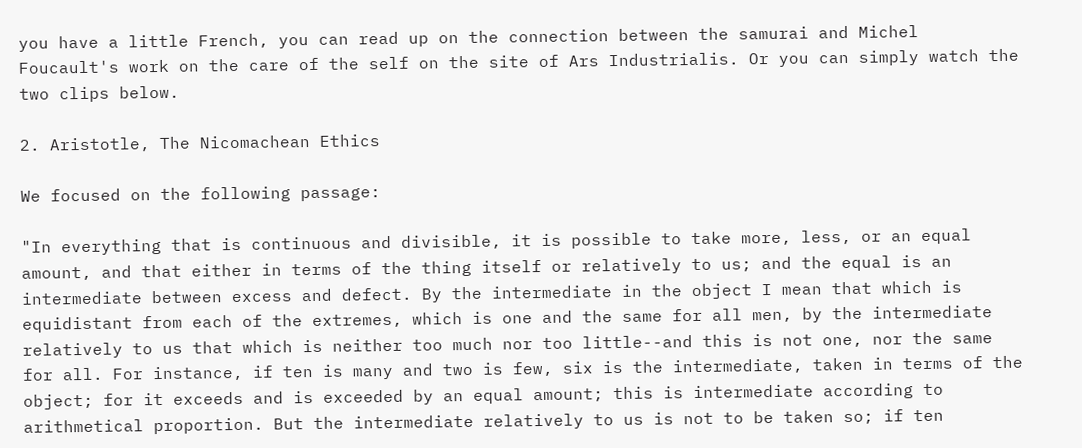you have a little French, you can read up on the connection between the samurai and Michel Foucault's work on the care of the self on the site of Ars Industrialis. Or you can simply watch the two clips below.

2. Aristotle, The Nicomachean Ethics

We focused on the following passage:

"In everything that is continuous and divisible, it is possible to take more, less, or an equal amount, and that either in terms of the thing itself or relatively to us; and the equal is an intermediate between excess and defect. By the intermediate in the object I mean that which is equidistant from each of the extremes, which is one and the same for all men, by the intermediate relatively to us that which is neither too much nor too little--and this is not one, nor the same for all. For instance, if ten is many and two is few, six is the intermediate, taken in terms of the object; for it exceeds and is exceeded by an equal amount; this is intermediate according to arithmetical proportion. But the intermediate relatively to us is not to be taken so; if ten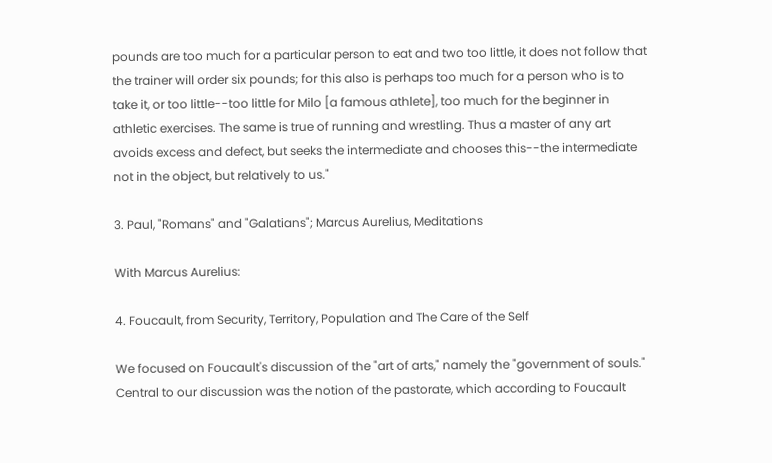pounds are too much for a particular person to eat and two too little, it does not follow that the trainer will order six pounds; for this also is perhaps too much for a person who is to take it, or too little--too little for Milo [a famous athlete], too much for the beginner in athletic exercises. The same is true of running and wrestling. Thus a master of any art avoids excess and defect, but seeks the intermediate and chooses this--the intermediate not in the object, but relatively to us."

3. Paul, "Romans" and "Galatians"; Marcus Aurelius, Meditations

With Marcus Aurelius:

4. Foucault, from Security, Territory, Population and The Care of the Self

We focused on Foucault's discussion of the "art of arts," namely the "government of souls." Central to our discussion was the notion of the pastorate, which according to Foucault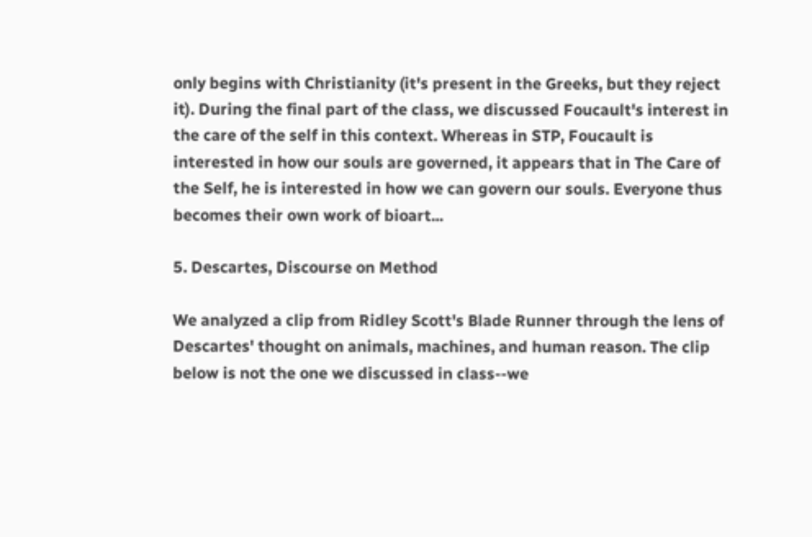only begins with Christianity (it's present in the Greeks, but they reject it). During the final part of the class, we discussed Foucault's interest in the care of the self in this context. Whereas in STP, Foucault is interested in how our souls are governed, it appears that in The Care of the Self, he is interested in how we can govern our souls. Everyone thus becomes their own work of bioart...

5. Descartes, Discourse on Method

We analyzed a clip from Ridley Scott's Blade Runner through the lens of Descartes' thought on animals, machines, and human reason. The clip below is not the one we discussed in class--we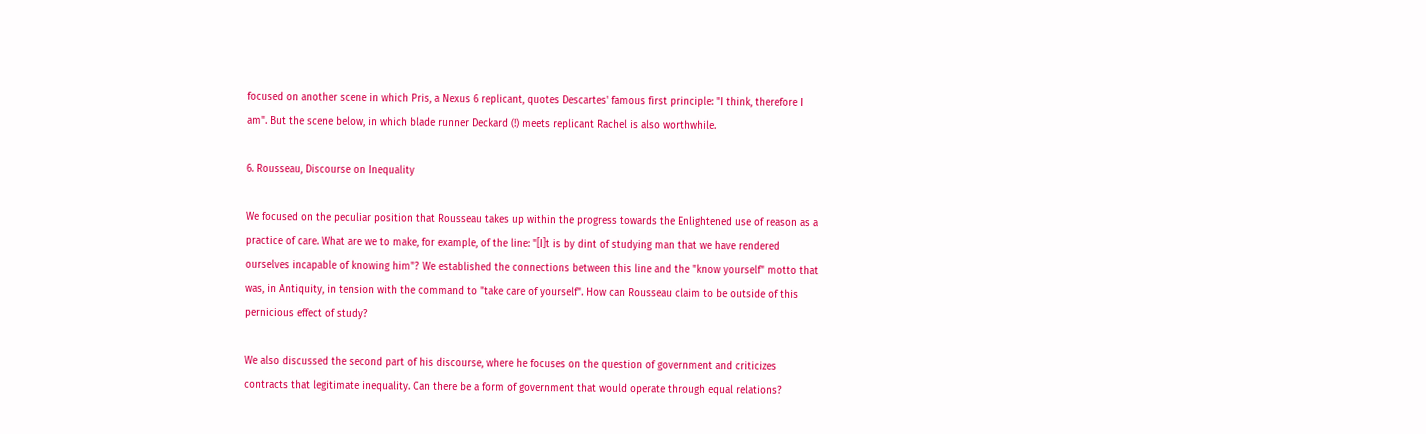focused on another scene in which Pris, a Nexus 6 replicant, quotes Descartes' famous first principle: "I think, therefore I am". But the scene below, in which blade runner Deckard (!) meets replicant Rachel is also worthwhile.

6. Rousseau, Discourse on Inequality

We focused on the peculiar position that Rousseau takes up within the progress towards the Enlightened use of reason as a practice of care. What are we to make, for example, of the line: "[I]t is by dint of studying man that we have rendered ourselves incapable of knowing him"? We established the connections between this line and the "know yourself" motto that was, in Antiquity, in tension with the command to "take care of yourself". How can Rousseau claim to be outside of this pernicious effect of study?

We also discussed the second part of his discourse, where he focuses on the question of government and criticizes contracts that legitimate inequality. Can there be a form of government that would operate through equal relations?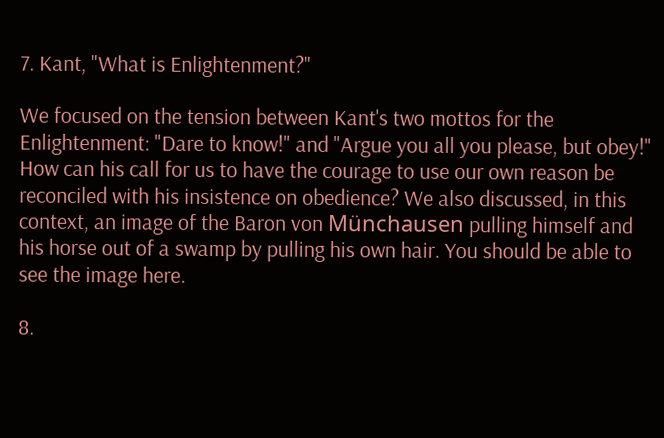7. Kant, "What is Enlightenment?"

We focused on the tension between Kant's two mottos for the Enlightenment: "Dare to know!" and "Argue you all you please, but obey!" How can his call for us to have the courage to use our own reason be reconciled with his insistence on obedience? We also discussed, in this context, an image of the Baron von Münchausen pulling himself and his horse out of a swamp by pulling his own hair. You should be able to see the image here.

8.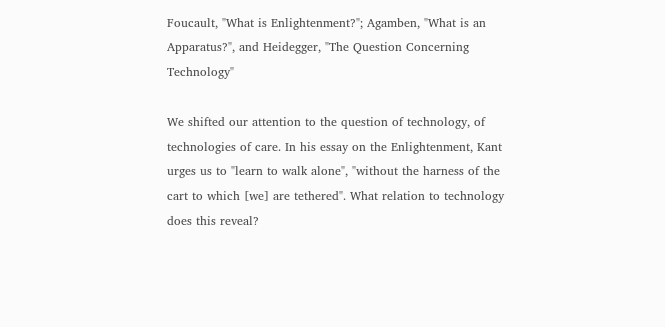Foucault, "What is Enlightenment?"; Agamben, "What is an Apparatus?", and Heidegger, "The Question Concerning Technology"

We shifted our attention to the question of technology, of technologies of care. In his essay on the Enlightenment, Kant urges us to "learn to walk alone", "without the harness of the cart to which [we] are tethered". What relation to technology does this reveal?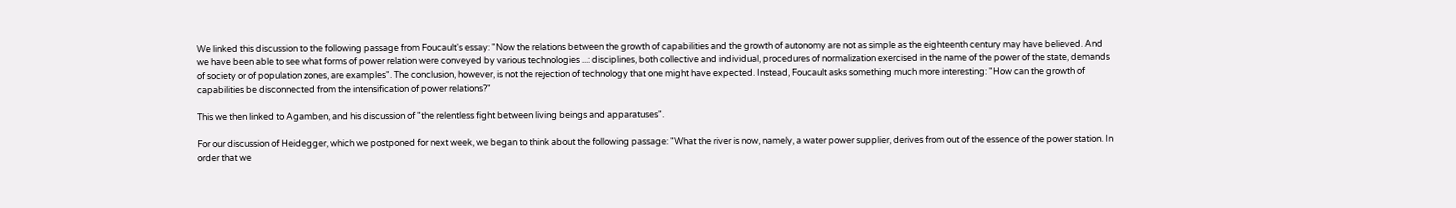We linked this discussion to the following passage from Foucault's essay: "Now the relations between the growth of capabilities and the growth of autonomy are not as simple as the eighteenth century may have believed. And we have been able to see what forms of power relation were conveyed by various technologies ...: disciplines, both collective and individual, procedures of normalization exercised in the name of the power of the state, demands of society or of population zones, are examples". The conclusion, however, is not the rejection of technology that one might have expected. Instead, Foucault asks something much more interesting: "How can the growth of capabilities be disconnected from the intensification of power relations?"

This we then linked to Agamben, and his discussion of "the relentless fight between living beings and apparatuses".

For our discussion of Heidegger, which we postponed for next week, we began to think about the following passage: "What the river is now, namely, a water power supplier, derives from out of the essence of the power station. In order that we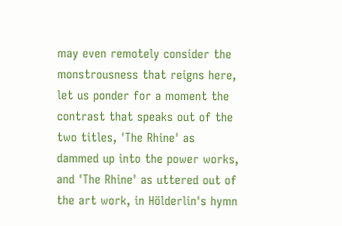may even remotely consider the monstrousness that reigns here, let us ponder for a moment the contrast that speaks out of the two titles, 'The Rhine' as dammed up into the power works, and 'The Rhine' as uttered out of the art work, in Hölderlin's hymn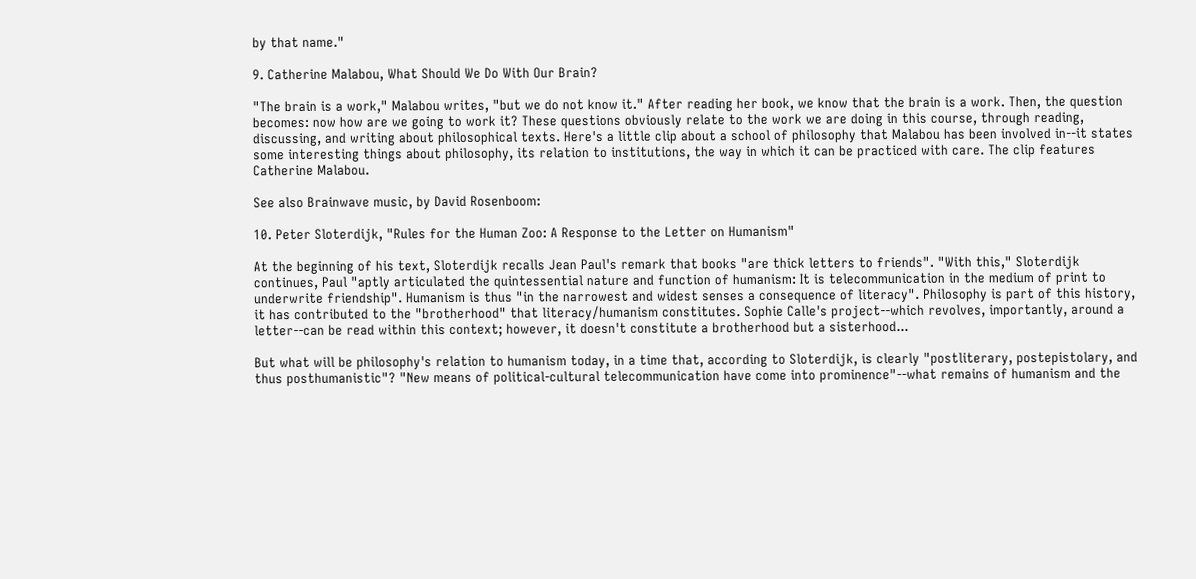by that name."

9. Catherine Malabou, What Should We Do With Our Brain?

"The brain is a work," Malabou writes, "but we do not know it." After reading her book, we know that the brain is a work. Then, the question becomes: now how are we going to work it? These questions obviously relate to the work we are doing in this course, through reading, discussing, and writing about philosophical texts. Here's a little clip about a school of philosophy that Malabou has been involved in--it states some interesting things about philosophy, its relation to institutions, the way in which it can be practiced with care. The clip features Catherine Malabou.

See also Brainwave music, by David Rosenboom:

10. Peter Sloterdijk, "Rules for the Human Zoo: A Response to the Letter on Humanism"

At the beginning of his text, Sloterdijk recalls Jean Paul's remark that books "are thick letters to friends". "With this," Sloterdijk continues, Paul "aptly articulated the quintessential nature and function of humanism: It is telecommunication in the medium of print to underwrite friendship". Humanism is thus "in the narrowest and widest senses a consequence of literacy". Philosophy is part of this history, it has contributed to the "brotherhood" that literacy/humanism constitutes. Sophie Calle's project--which revolves, importantly, around a letter--can be read within this context; however, it doesn't constitute a brotherhood but a sisterhood...

But what will be philosophy's relation to humanism today, in a time that, according to Sloterdijk, is clearly "postliterary, postepistolary, and thus posthumanistic"? "New means of political-cultural telecommunication have come into prominence"--what remains of humanism and the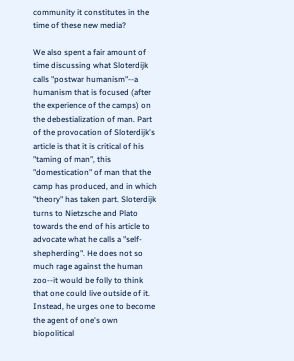community it constitutes in the time of these new media?

We also spent a fair amount of time discussing what Sloterdijk calls "postwar humanism"--a humanism that is focused (after the experience of the camps) on the debestialization of man. Part of the provocation of Sloterdijk's article is that it is critical of his "taming of man", this "domestication" of man that the camp has produced, and in which "theory" has taken part. Sloterdijk turns to Nietzsche and Plato towards the end of his article to advocate what he calls a "self-shepherding". He does not so much rage against the human zoo--it would be folly to think that one could live outside of it. Instead, he urges one to become the agent of one's own biopolitical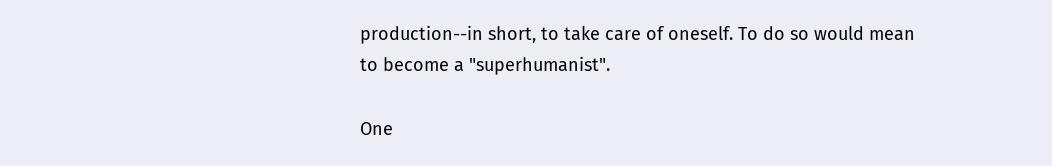production--in short, to take care of oneself. To do so would mean to become a "superhumanist".

One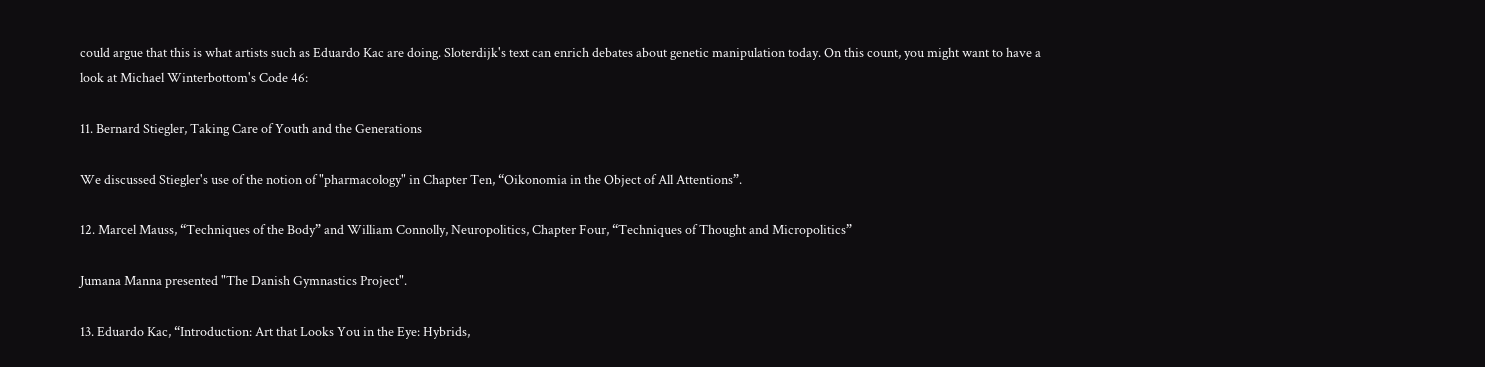could argue that this is what artists such as Eduardo Kac are doing. Sloterdijk's text can enrich debates about genetic manipulation today. On this count, you might want to have a look at Michael Winterbottom's Code 46:

11. Bernard Stiegler, Taking Care of Youth and the Generations

We discussed Stiegler's use of the notion of "pharmacology" in Chapter Ten, “Oikonomia in the Object of All Attentions”.

12. Marcel Mauss, “Techniques of the Body” and William Connolly, Neuropolitics, Chapter Four, “Techniques of Thought and Micropolitics”

Jumana Manna presented "The Danish Gymnastics Project".

13. Eduardo Kac, “Introduction: Art that Looks You in the Eye: Hybrids,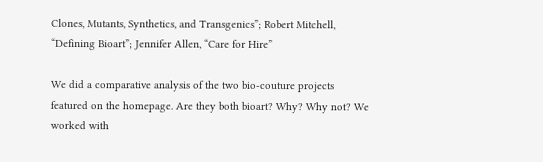Clones, Mutants, Synthetics, and Transgenics”; Robert Mitchell, “Defining Bioart”; Jennifer Allen, “Care for Hire”

We did a comparative analysis of the two bio-couture projects featured on the homepage. Are they both bioart? Why? Why not? We worked with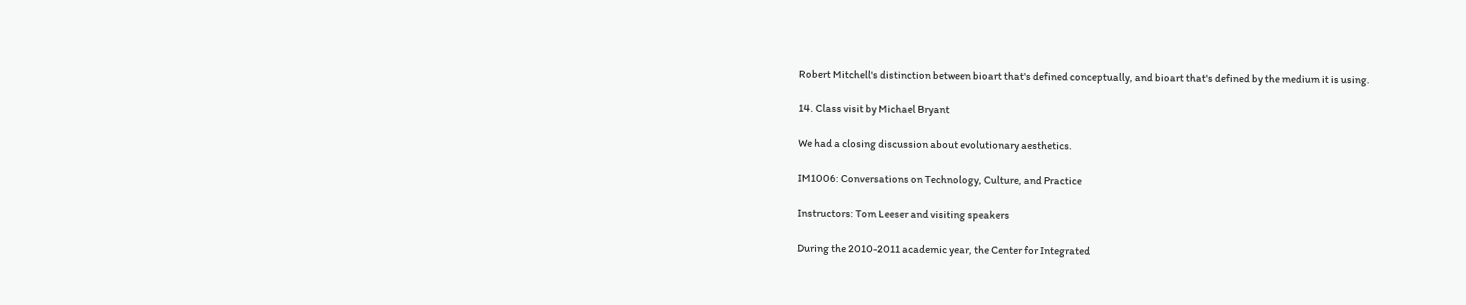Robert Mitchell's distinction between bioart that's defined conceptually, and bioart that's defined by the medium it is using.

14. Class visit by Michael Bryant

We had a closing discussion about evolutionary aesthetics.

IM1006: Conversations on Technology, Culture, and Practice

Instructors: Tom Leeser and visiting speakers

During the 2010-2011 academic year, the Center for Integrated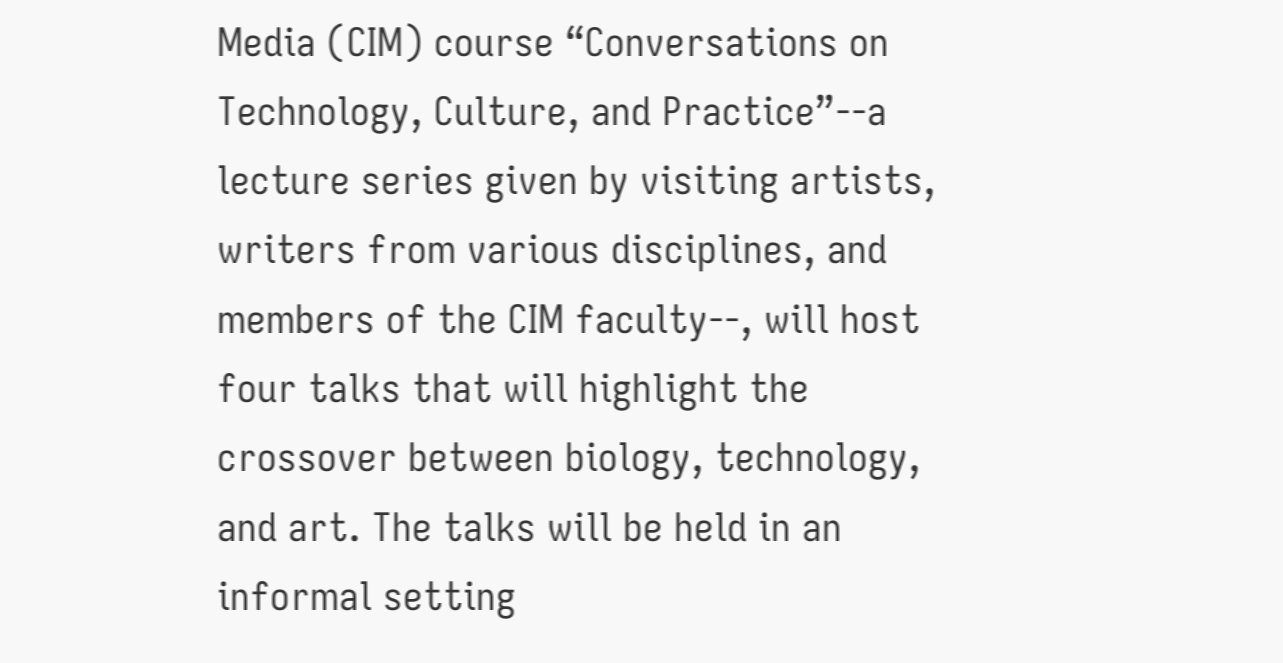Media (CIM) course “Conversations on Technology, Culture, and Practice”--a lecture series given by visiting artists, writers from various disciplines, and members of the CIM faculty--, will host four talks that will highlight the crossover between biology, technology, and art. The talks will be held in an informal setting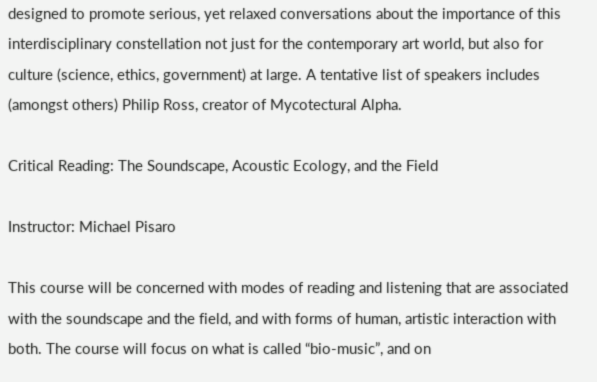designed to promote serious, yet relaxed conversations about the importance of this interdisciplinary constellation not just for the contemporary art world, but also for culture (science, ethics, government) at large. A tentative list of speakers includes (amongst others) Philip Ross, creator of Mycotectural Alpha.

Critical Reading: The Soundscape, Acoustic Ecology, and the Field

Instructor: Michael Pisaro

This course will be concerned with modes of reading and listening that are associated with the soundscape and the field, and with forms of human, artistic interaction with both. The course will focus on what is called “bio-music”, and on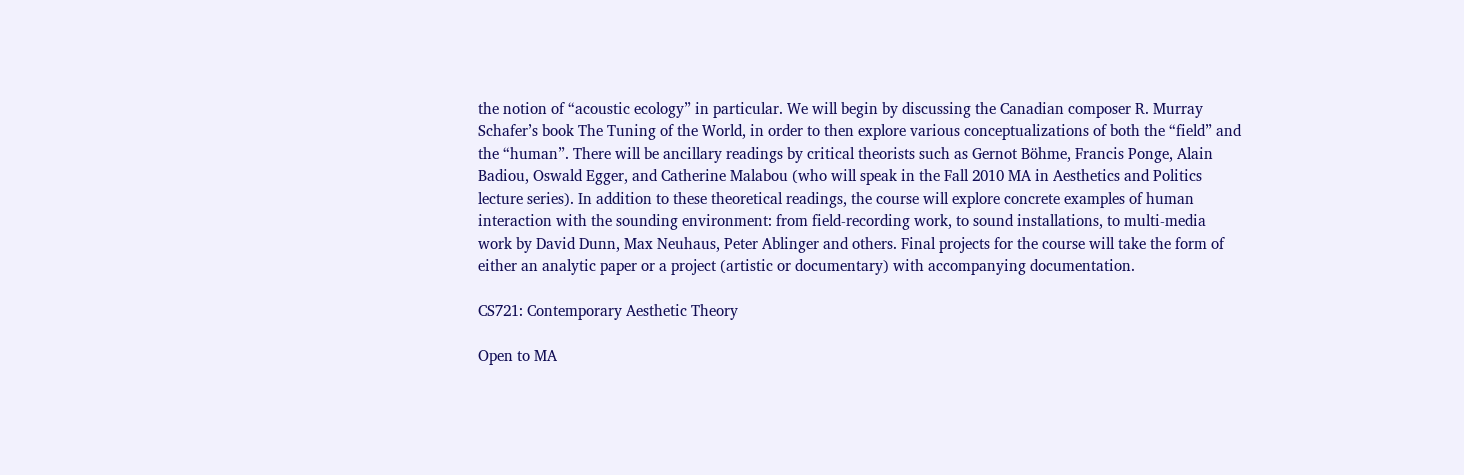the notion of “acoustic ecology” in particular. We will begin by discussing the Canadian composer R. Murray Schafer’s book The Tuning of the World, in order to then explore various conceptualizations of both the “field” and the “human”. There will be ancillary readings by critical theorists such as Gernot Böhme, Francis Ponge, Alain Badiou, Oswald Egger, and Catherine Malabou (who will speak in the Fall 2010 MA in Aesthetics and Politics lecture series). In addition to these theoretical readings, the course will explore concrete examples of human interaction with the sounding environment: from field-recording work, to sound installations, to multi-media work by David Dunn, Max Neuhaus, Peter Ablinger and others. Final projects for the course will take the form of either an analytic paper or a project (artistic or documentary) with accompanying documentation.

CS721: Contemporary Aesthetic Theory

Open to MA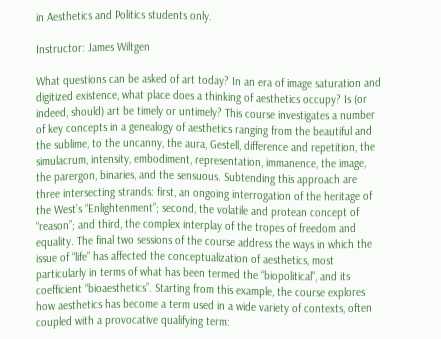in Aesthetics and Politics students only.

Instructor: James Wiltgen

What questions can be asked of art today? In an era of image saturation and digitized existence, what place does a thinking of aesthetics occupy? Is (or indeed, should) art be timely or untimely? This course investigates a number of key concepts in a genealogy of aesthetics ranging from the beautiful and the sublime, to the uncanny, the aura, Gestell, difference and repetition, the simulacrum, intensity, embodiment, representation, immanence, the image, the parergon, binaries, and the sensuous. Subtending this approach are three intersecting strands: first, an ongoing interrogation of the heritage of the West’s “Enlightenment”; second, the volatile and protean concept of “reason”; and third, the complex interplay of the tropes of freedom and equality. The final two sessions of the course address the ways in which the issue of “life” has affected the conceptualization of aesthetics, most particularly in terms of what has been termed the “biopolitical”, and its coefficient “bioaesthetics”. Starting from this example, the course explores how aesthetics has become a term used in a wide variety of contexts, often coupled with a provocative qualifying term: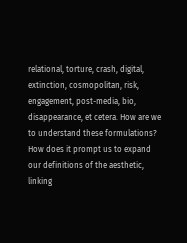relational, torture, crash, digital, extinction, cosmopolitan, risk, engagement, post-media, bio, disappearance, et cetera. How are we to understand these formulations? How does it prompt us to expand our definitions of the aesthetic, linking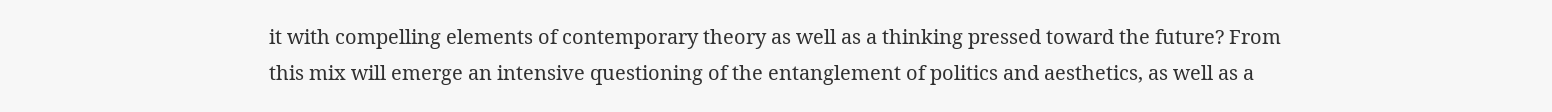it with compelling elements of contemporary theory as well as a thinking pressed toward the future? From this mix will emerge an intensive questioning of the entanglement of politics and aesthetics, as well as a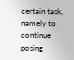certain task, namely to continue posing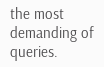the most demanding of queries.